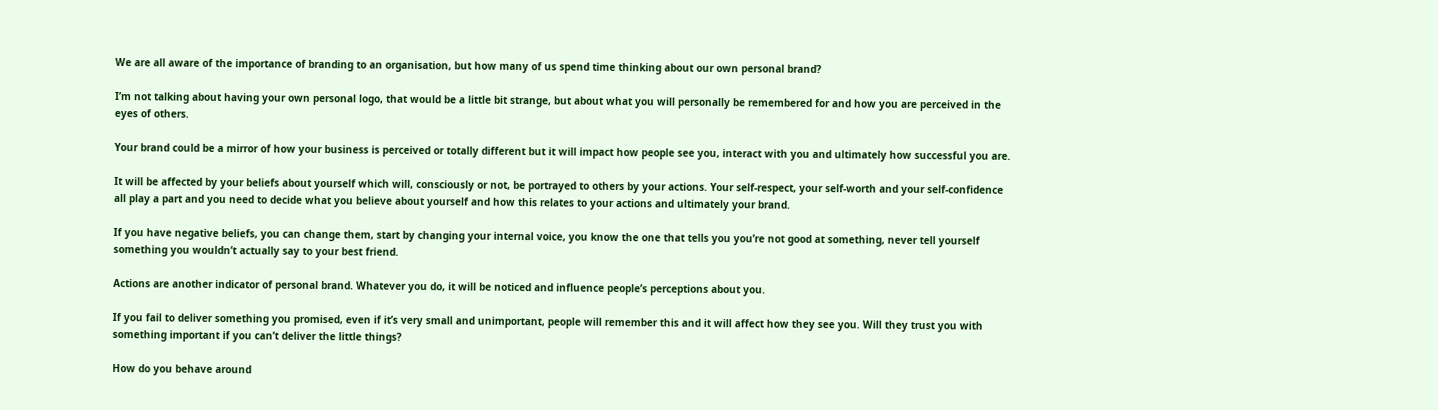We are all aware of the importance of branding to an organisation, but how many of us spend time thinking about our own personal brand?

I’m not talking about having your own personal logo, that would be a little bit strange, but about what you will personally be remembered for and how you are perceived in the eyes of others.

Your brand could be a mirror of how your business is perceived or totally different but it will impact how people see you, interact with you and ultimately how successful you are.

It will be affected by your beliefs about yourself which will, consciously or not, be portrayed to others by your actions. Your self-respect, your self-worth and your self-confidence all play a part and you need to decide what you believe about yourself and how this relates to your actions and ultimately your brand.

If you have negative beliefs, you can change them, start by changing your internal voice, you know the one that tells you you’re not good at something, never tell yourself something you wouldn’t actually say to your best friend.

Actions are another indicator of personal brand. Whatever you do, it will be noticed and influence people’s perceptions about you.

If you fail to deliver something you promised, even if it’s very small and unimportant, people will remember this and it will affect how they see you. Will they trust you with something important if you can’t deliver the little things?

How do you behave around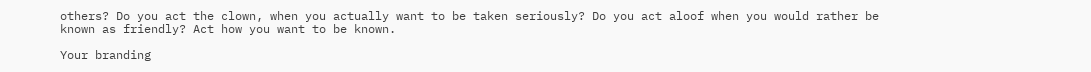others? Do you act the clown, when you actually want to be taken seriously? Do you act aloof when you would rather be known as friendly? Act how you want to be known.

Your branding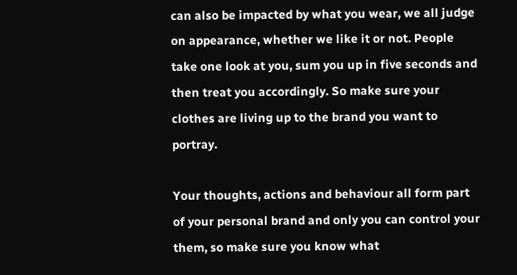can also be impacted by what you wear, we all judge on appearance, whether we like it or not. People take one look at you, sum you up in five seconds and then treat you accordingly. So make sure your clothes are living up to the brand you want to portray.

Your thoughts, actions and behaviour all form part of your personal brand and only you can control your them, so make sure you know what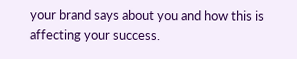your brand says about you and how this is affecting your success.